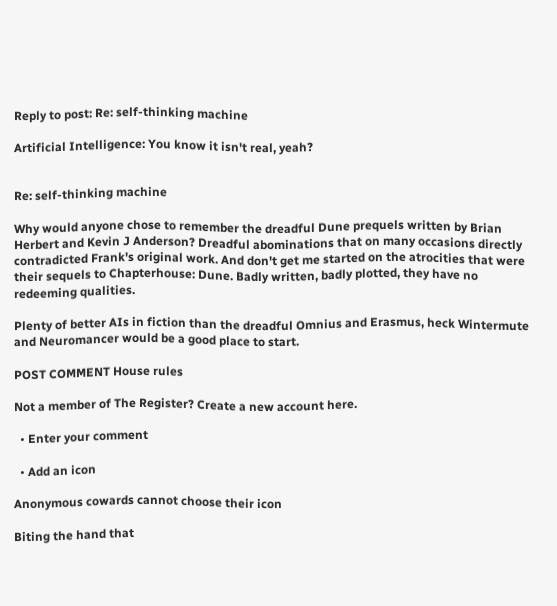Reply to post: Re: self-thinking machine

Artificial Intelligence: You know it isn't real, yeah?


Re: self-thinking machine

Why would anyone chose to remember the dreadful Dune prequels written by Brian Herbert and Kevin J Anderson? Dreadful abominations that on many occasions directly contradicted Frank's original work. And don't get me started on the atrocities that were their sequels to Chapterhouse: Dune. Badly written, badly plotted, they have no redeeming qualities.

Plenty of better AIs in fiction than the dreadful Omnius and Erasmus, heck Wintermute and Neuromancer would be a good place to start.

POST COMMENT House rules

Not a member of The Register? Create a new account here.

  • Enter your comment

  • Add an icon

Anonymous cowards cannot choose their icon

Biting the hand that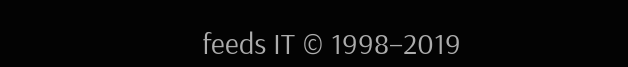feeds IT © 1998–2019